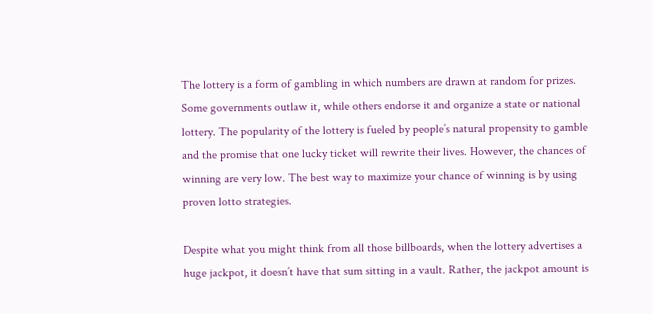The lottery is a form of gambling in which numbers are drawn at random for prizes. Some governments outlaw it, while others endorse it and organize a state or national lottery. The popularity of the lottery is fueled by people’s natural propensity to gamble and the promise that one lucky ticket will rewrite their lives. However, the chances of winning are very low. The best way to maximize your chance of winning is by using proven lotto strategies.

Despite what you might think from all those billboards, when the lottery advertises a huge jackpot, it doesn’t have that sum sitting in a vault. Rather, the jackpot amount is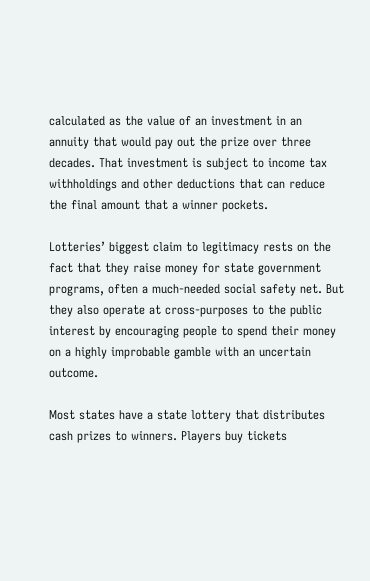calculated as the value of an investment in an annuity that would pay out the prize over three decades. That investment is subject to income tax withholdings and other deductions that can reduce the final amount that a winner pockets.

Lotteries’ biggest claim to legitimacy rests on the fact that they raise money for state government programs, often a much-needed social safety net. But they also operate at cross-purposes to the public interest by encouraging people to spend their money on a highly improbable gamble with an uncertain outcome.

Most states have a state lottery that distributes cash prizes to winners. Players buy tickets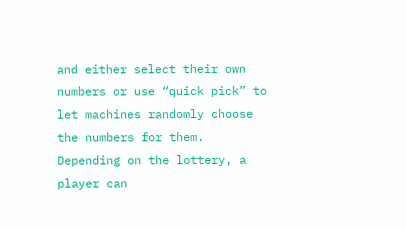and either select their own numbers or use “quick pick” to let machines randomly choose the numbers for them. Depending on the lottery, a player can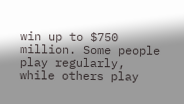win up to $750 million. Some people play regularly, while others play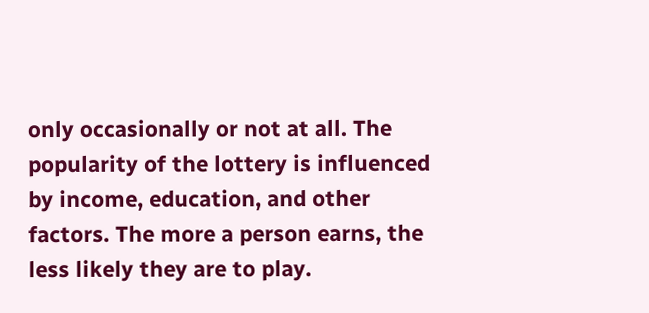only occasionally or not at all. The popularity of the lottery is influenced by income, education, and other factors. The more a person earns, the less likely they are to play.